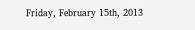Friday, February 15th, 2013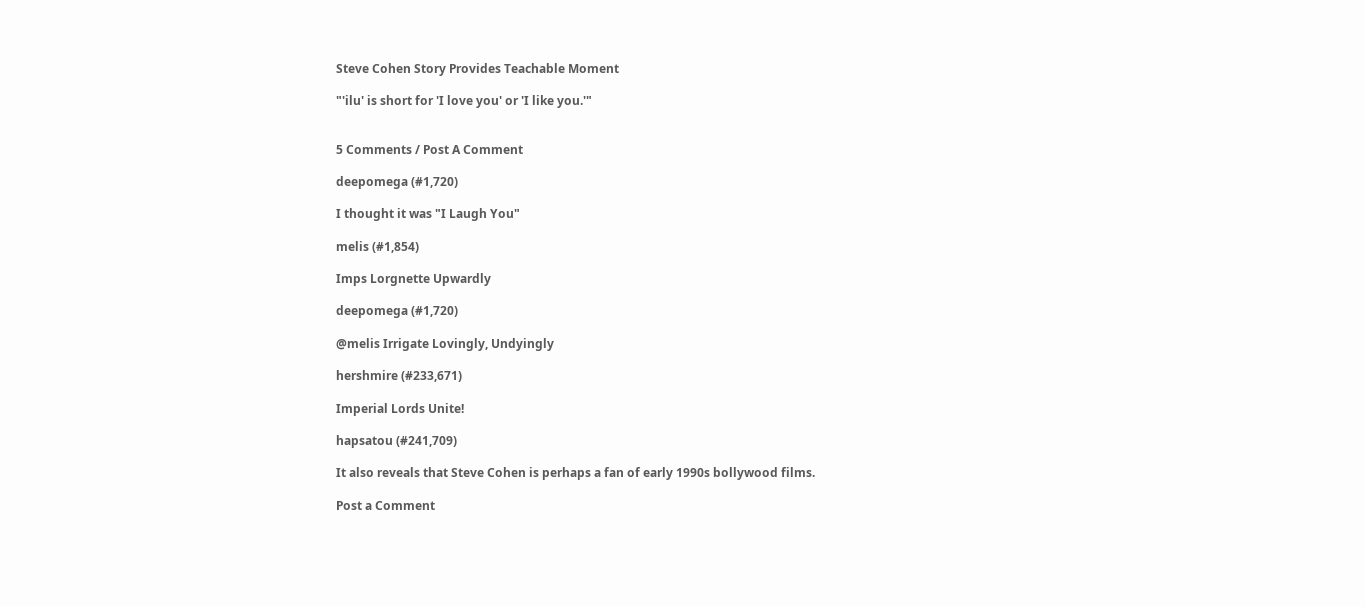Steve Cohen Story Provides Teachable Moment

"'ilu' is short for 'I love you' or 'I like you.'"


5 Comments / Post A Comment

deepomega (#1,720)

I thought it was "I Laugh You"

melis (#1,854)

Imps Lorgnette Upwardly

deepomega (#1,720)

@melis Irrigate Lovingly, Undyingly

hershmire (#233,671)

Imperial Lords Unite!

hapsatou (#241,709)

It also reveals that Steve Cohen is perhaps a fan of early 1990s bollywood films.

Post a Comment